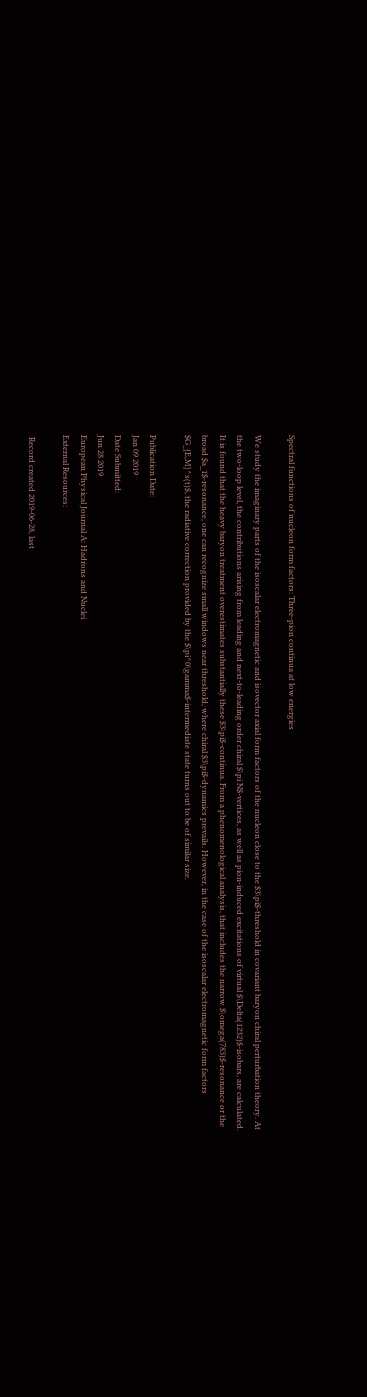Spectral functions of nucleon form factors: Three-pion continua at low energies

We study the imaginary parts of the isoscalar electromagnetic and isovector axial form factors of the nucleon close to the $3\pi$-threshold in covariant baryon chiral perturbation theory. At the two-loop level, the contributions arising from leading and next-to-leading order chiral $\pi N$-vertices, as well as pion-induced excitations of virtual $\Delta(1232)$-isobars, are calculated. It is found that the heavy baryon treatment overestimates substantially these $3\pi$-continua. From a phenomenological analysis, that includes the narrow $\omega(783)$-resonance or the broad $a_1$-resonance, one can recognize small windows near threshold, where chiral $3\pi$-dynamics prevails. However, in the case of the isoscalar electromagnetic form factors $G_{E,M}^s(t)$, the radiative correction provided by the $\pi^0\gamma$-intermediate state turns out to be of similar size.

Publication Date:
Jan 09 2019
Date Submitted:
Jun 28 2019
European Physical Journal A: Hadrons and Nuclei
External Resources:

 Record created 2019-06-28, last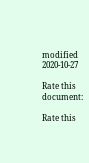modified 2020-10-27

Rate this document:

Rate this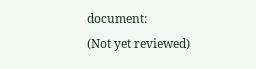document:
(Not yet reviewed)